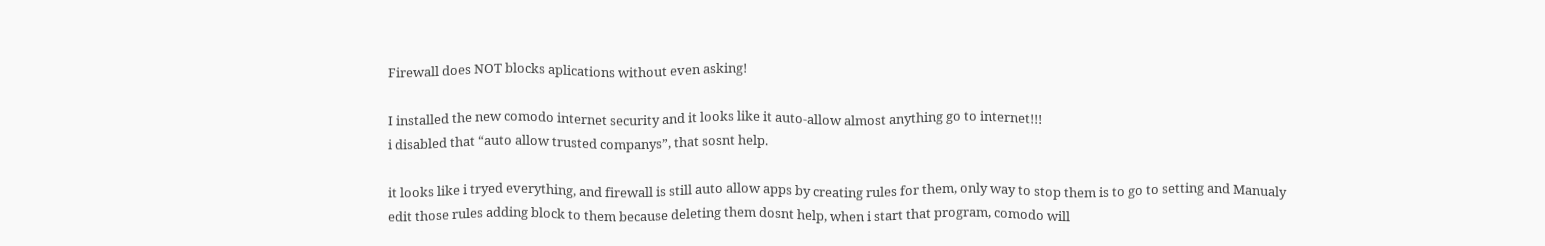Firewall does NOT blocks aplications without even asking!

I installed the new comodo internet security and it looks like it auto-allow almost anything go to internet!!!
i disabled that “auto allow trusted companys”, that sosnt help.

it looks like i tryed everything, and firewall is still auto allow apps by creating rules for them, only way to stop them is to go to setting and Manualy edit those rules adding block to them because deleting them dosnt help, when i start that program, comodo will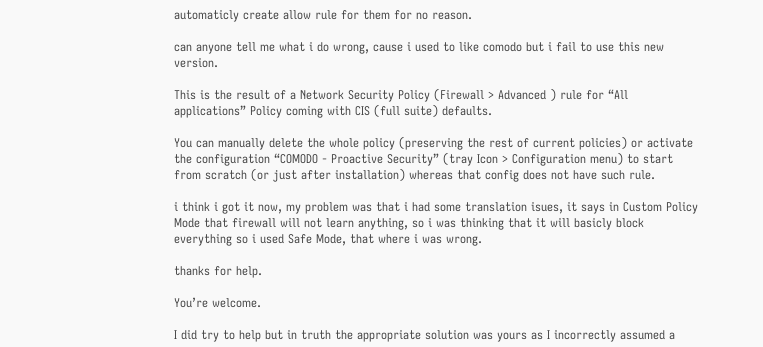automaticly create allow rule for them for no reason.

can anyone tell me what i do wrong, cause i used to like comodo but i fail to use this new version.

This is the result of a Network Security Policy (Firewall > Advanced ) rule for “All applications” Policy coming with CIS (full suite) defaults.

You can manually delete the whole policy (preserving the rest of current policies) or activate the configuration “COMODO - Proactive Security” (tray Icon > Configuration menu) to start from scratch (or just after installation) whereas that config does not have such rule.

i think i got it now, my problem was that i had some translation isues, it says in Custom Policy Mode that firewall will not learn anything, so i was thinking that it will basicly block everything so i used Safe Mode, that where i was wrong.

thanks for help.

You’re welcome.

I did try to help but in truth the appropriate solution was yours as I incorrectly assumed a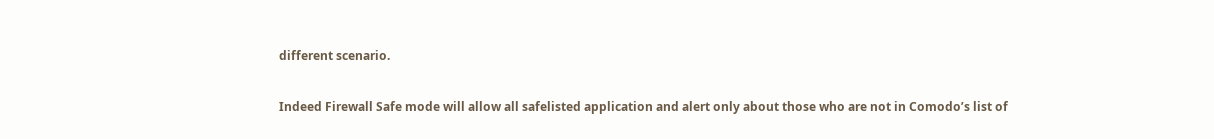different scenario.

Indeed Firewall Safe mode will allow all safelisted application and alert only about those who are not in Comodo’s list of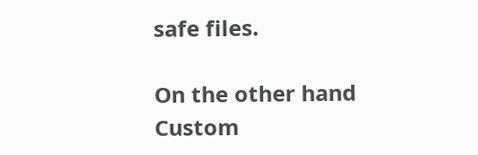safe files.

On the other hand Custom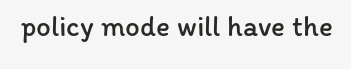policy mode will have the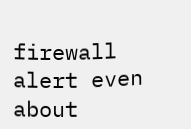firewall alert even about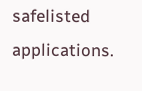safelisted applications.